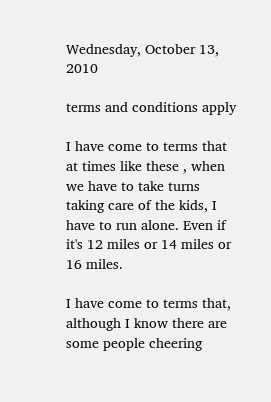Wednesday, October 13, 2010

terms and conditions apply

I have come to terms that at times like these , when we have to take turns taking care of the kids, I have to run alone. Even if it's 12 miles or 14 miles or 16 miles.

I have come to terms that, although I know there are some people cheering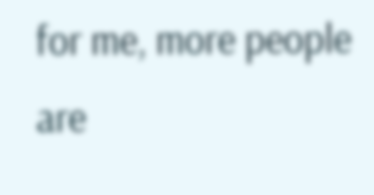for me, more people are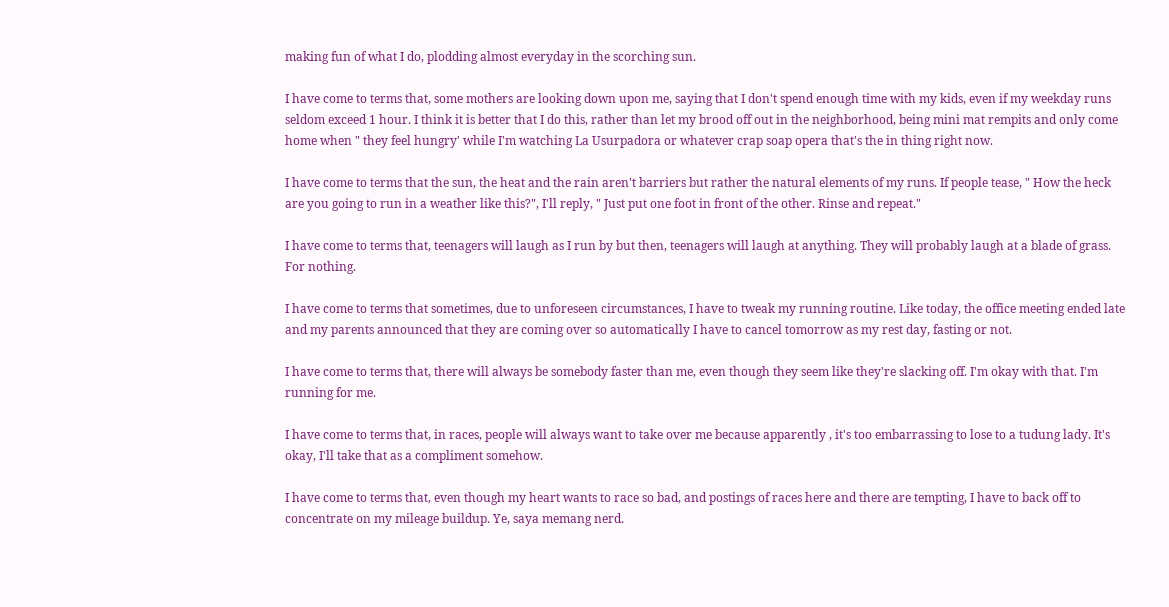making fun of what I do, plodding almost everyday in the scorching sun.

I have come to terms that, some mothers are looking down upon me, saying that I don't spend enough time with my kids, even if my weekday runs seldom exceed 1 hour. I think it is better that I do this, rather than let my brood off out in the neighborhood, being mini mat rempits and only come home when " they feel hungry' while I'm watching La Usurpadora or whatever crap soap opera that's the in thing right now.

I have come to terms that the sun, the heat and the rain aren't barriers but rather the natural elements of my runs. If people tease, " How the heck are you going to run in a weather like this?", I'll reply, " Just put one foot in front of the other. Rinse and repeat."

I have come to terms that, teenagers will laugh as I run by but then, teenagers will laugh at anything. They will probably laugh at a blade of grass. For nothing.

I have come to terms that sometimes, due to unforeseen circumstances, I have to tweak my running routine. Like today, the office meeting ended late and my parents announced that they are coming over so automatically I have to cancel tomorrow as my rest day, fasting or not.

I have come to terms that, there will always be somebody faster than me, even though they seem like they're slacking off. I'm okay with that. I'm running for me.

I have come to terms that, in races, people will always want to take over me because apparently , it's too embarrassing to lose to a tudung lady. It's okay, I'll take that as a compliment somehow.

I have come to terms that, even though my heart wants to race so bad, and postings of races here and there are tempting, I have to back off to concentrate on my mileage buildup. Ye, saya memang nerd.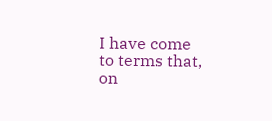I have come to terms that, on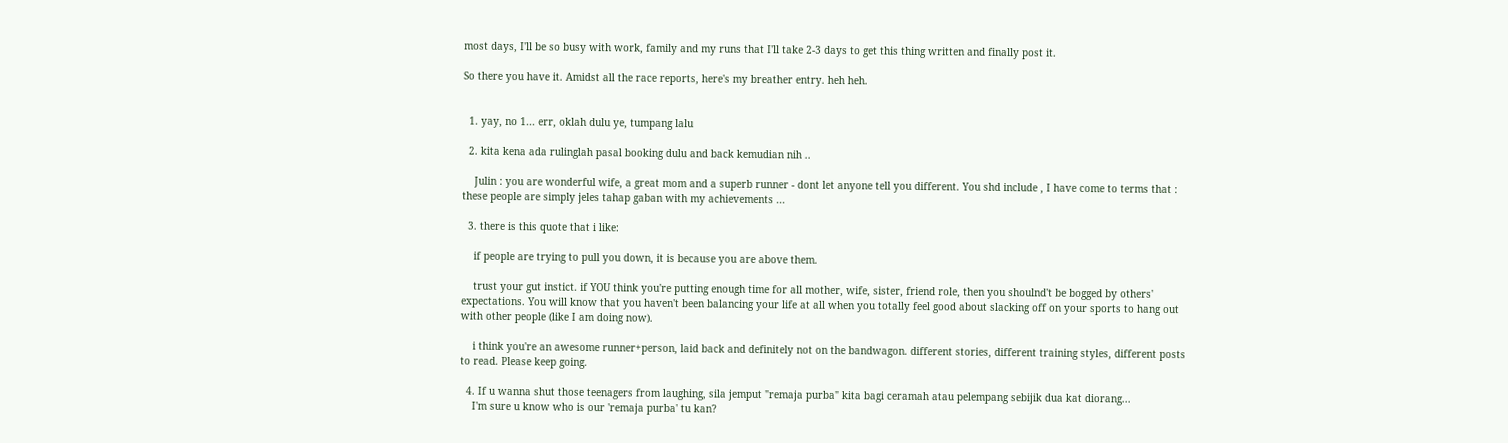most days, I'll be so busy with work, family and my runs that I'll take 2-3 days to get this thing written and finally post it.

So there you have it. Amidst all the race reports, here's my breather entry. heh heh.


  1. yay, no 1... err, oklah dulu ye, tumpang lalu

  2. kita kena ada rulinglah pasal booking dulu and back kemudian nih ..

    Julin : you are wonderful wife, a great mom and a superb runner - dont let anyone tell you different. You shd include , I have come to terms that : these people are simply jeles tahap gaban with my achievements ...

  3. there is this quote that i like:

    if people are trying to pull you down, it is because you are above them.

    trust your gut instict. if YOU think you're putting enough time for all mother, wife, sister, friend role, then you shoulnd't be bogged by others' expectations. You will know that you haven't been balancing your life at all when you totally feel good about slacking off on your sports to hang out with other people (like I am doing now).

    i think you're an awesome runner+person, laid back and definitely not on the bandwagon. different stories, different training styles, different posts to read. Please keep going.

  4. If u wanna shut those teenagers from laughing, sila jemput "remaja purba" kita bagi ceramah atau pelempang sebijik dua kat diorang...
    I'm sure u know who is our 'remaja purba' tu kan?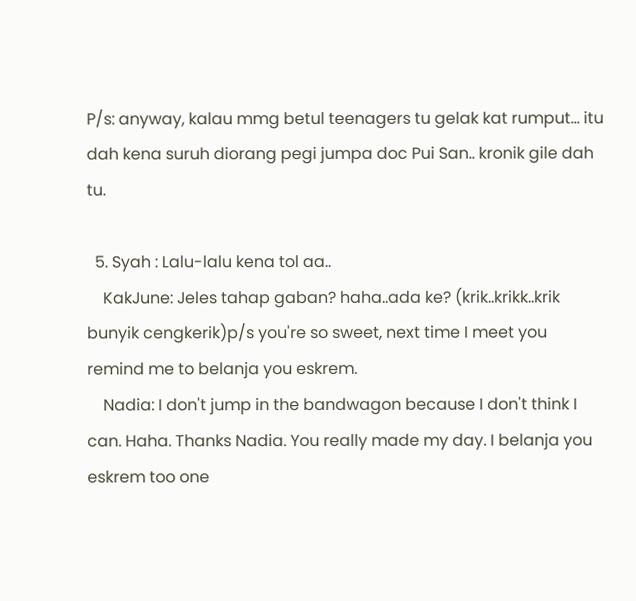P/s: anyway, kalau mmg betul teenagers tu gelak kat rumput... itu dah kena suruh diorang pegi jumpa doc Pui San.. kronik gile dah tu.

  5. Syah : Lalu-lalu kena tol aa..
    KakJune: Jeles tahap gaban? haha..ada ke? (krik..krikk..krik bunyik cengkerik)p/s you're so sweet, next time I meet you remind me to belanja you eskrem.
    Nadia: I don't jump in the bandwagon because I don't think I can. Haha. Thanks Nadia. You really made my day. I belanja you eskrem too one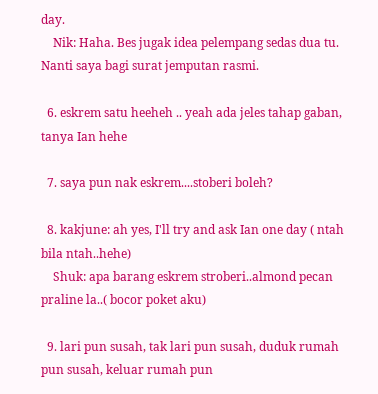day.
    Nik: Haha. Bes jugak idea pelempang sedas dua tu. Nanti saya bagi surat jemputan rasmi.

  6. eskrem satu heeheh .. yeah ada jeles tahap gaban, tanya Ian hehe

  7. saya pun nak eskrem....stoberi boleh?

  8. kakjune: ah yes, I'll try and ask Ian one day ( ntah bila ntah..hehe)
    Shuk: apa barang eskrem stroberi..almond pecan praline la..( bocor poket aku)

  9. lari pun susah, tak lari pun susah, duduk rumah pun susah, keluar rumah pun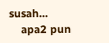susah...
    apa2 pun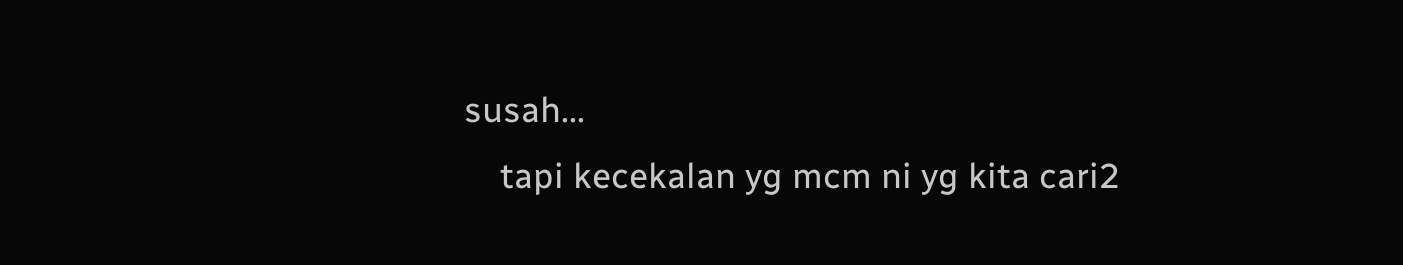susah...
    tapi kecekalan yg mcm ni yg kita cari2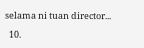selama ni tuan director...

  10.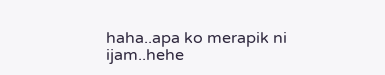haha..apa ko merapik ni ijam..hehe